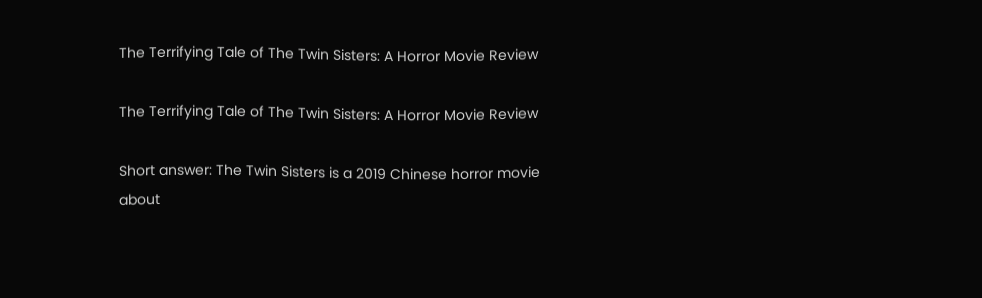The Terrifying Tale of The Twin Sisters: A Horror Movie Review

The Terrifying Tale of The Twin Sisters: A Horror Movie Review

Short answer: The Twin Sisters is a 2019 Chinese horror movie about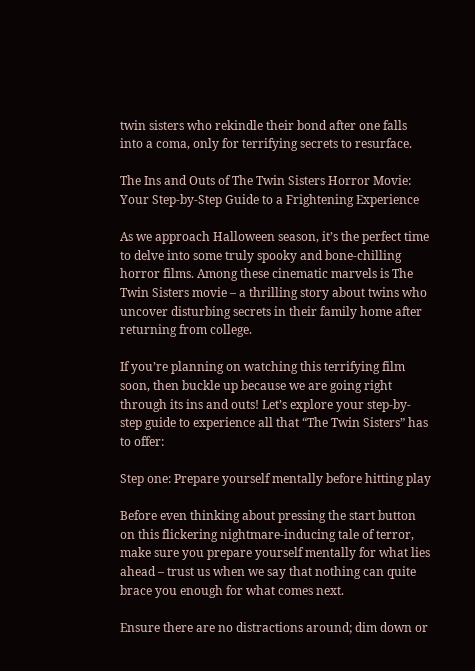twin sisters who rekindle their bond after one falls into a coma, only for terrifying secrets to resurface.

The Ins and Outs of The Twin Sisters Horror Movie: Your Step-by-Step Guide to a Frightening Experience

As we approach Halloween season, it’s the perfect time to delve into some truly spooky and bone-chilling horror films. Among these cinematic marvels is The Twin Sisters movie – a thrilling story about twins who uncover disturbing secrets in their family home after returning from college.

If you’re planning on watching this terrifying film soon, then buckle up because we are going right through its ins and outs! Let’s explore your step-by-step guide to experience all that “The Twin Sisters” has to offer:

Step one: Prepare yourself mentally before hitting play

Before even thinking about pressing the start button on this flickering nightmare-inducing tale of terror, make sure you prepare yourself mentally for what lies ahead – trust us when we say that nothing can quite brace you enough for what comes next.

Ensure there are no distractions around; dim down or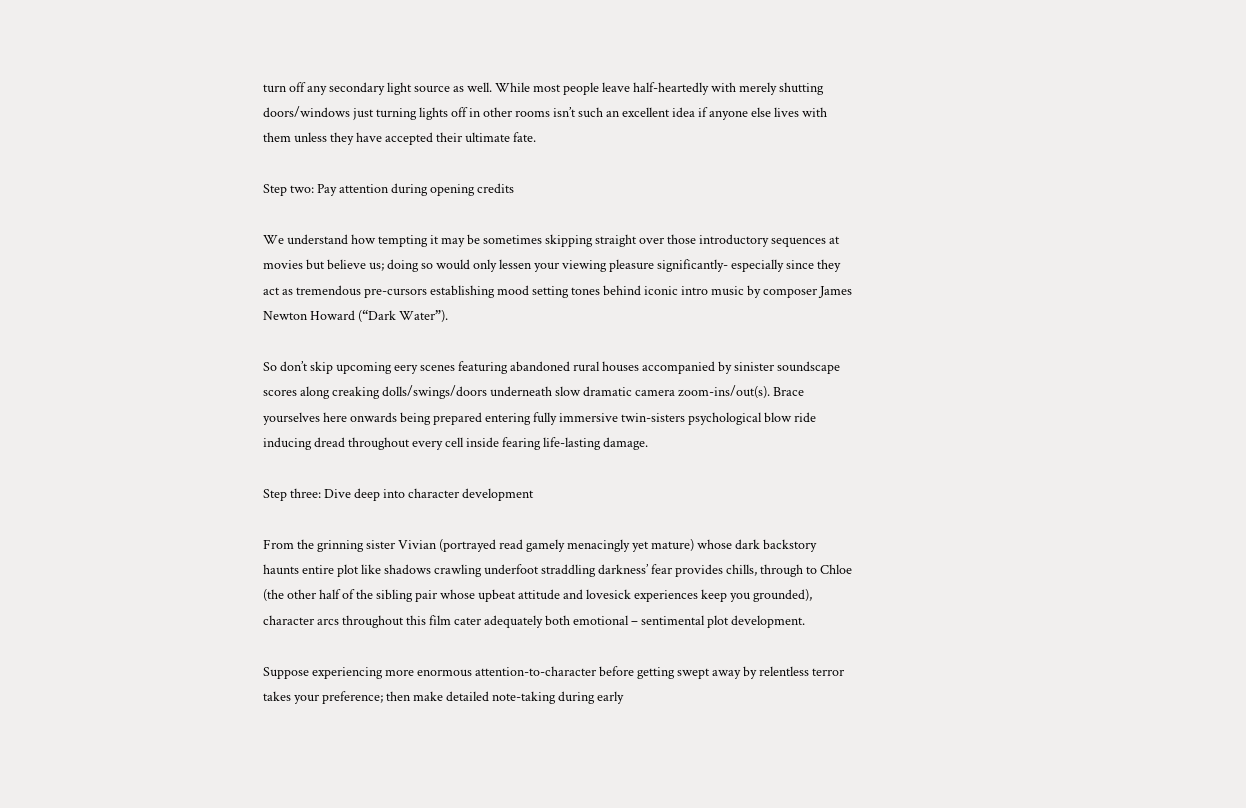turn off any secondary light source as well. While most people leave half-heartedly with merely shutting doors/windows just turning lights off in other rooms isn’t such an excellent idea if anyone else lives with them unless they have accepted their ultimate fate.

Step two: Pay attention during opening credits

We understand how tempting it may be sometimes skipping straight over those introductory sequences at movies but believe us; doing so would only lessen your viewing pleasure significantly- especially since they act as tremendous pre-cursors establishing mood setting tones behind iconic intro music by composer James Newton Howard (“Dark Water”).

So don’t skip upcoming eery scenes featuring abandoned rural houses accompanied by sinister soundscape scores along creaking dolls/swings/doors underneath slow dramatic camera zoom-ins/out(s). Brace yourselves here onwards being prepared entering fully immersive twin-sisters psychological blow ride inducing dread throughout every cell inside fearing life-lasting damage.

Step three: Dive deep into character development

From the grinning sister Vivian (portrayed read gamely menacingly yet mature) whose dark backstory haunts entire plot like shadows crawling underfoot straddling darkness’ fear provides chills, through to Chloe (the other half of the sibling pair whose upbeat attitude and lovesick experiences keep you grounded), character arcs throughout this film cater adequately both emotional – sentimental plot development.

Suppose experiencing more enormous attention-to-character before getting swept away by relentless terror takes your preference; then make detailed note-taking during early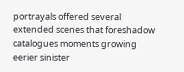portrayals offered several extended scenes that foreshadow catalogues moments growing eerier sinister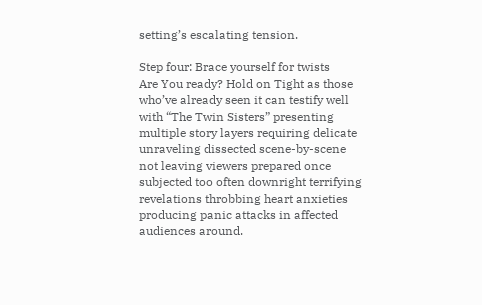setting’s escalating tension.

Step four: Brace yourself for twists
Are You ready? Hold on Tight as those who’ve already seen it can testify well with “The Twin Sisters” presenting multiple story layers requiring delicate unraveling dissected scene-by-scene not leaving viewers prepared once subjected too often downright terrifying revelations throbbing heart anxieties producing panic attacks in affected audiences around.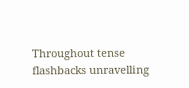Throughout tense flashbacks unravelling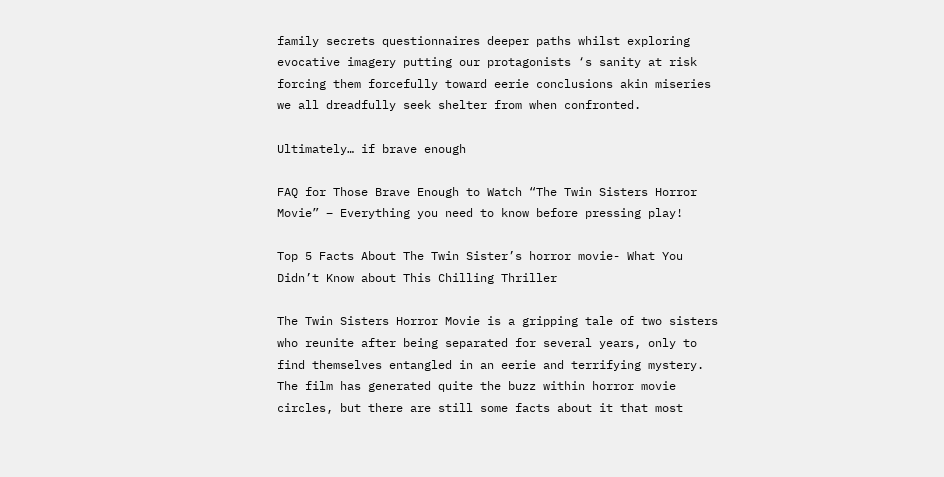family secrets questionnaires deeper paths whilst exploring evocative imagery putting our protagonists ‘s sanity at risk forcing them forcefully toward eerie conclusions akin miseries we all dreadfully seek shelter from when confronted.

Ultimately… if brave enough

FAQ for Those Brave Enough to Watch “The Twin Sisters Horror Movie” – Everything you need to know before pressing play!

Top 5 Facts About The Twin Sister’s horror movie- What You Didn’t Know about This Chilling Thriller

The Twin Sisters Horror Movie is a gripping tale of two sisters who reunite after being separated for several years, only to find themselves entangled in an eerie and terrifying mystery. The film has generated quite the buzz within horror movie circles, but there are still some facts about it that most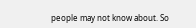people may not know about. So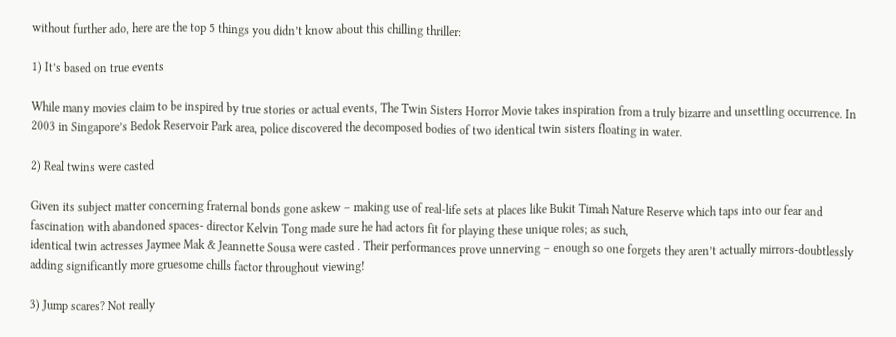without further ado, here are the top 5 things you didn’t know about this chilling thriller:

1) It’s based on true events

While many movies claim to be inspired by true stories or actual events, The Twin Sisters Horror Movie takes inspiration from a truly bizarre and unsettling occurrence. In 2003 in Singapore’s Bedok Reservoir Park area, police discovered the decomposed bodies of two identical twin sisters floating in water.

2) Real twins were casted

Given its subject matter concerning fraternal bonds gone askew – making use of real-life sets at places like Bukit Timah Nature Reserve which taps into our fear and fascination with abandoned spaces- director Kelvin Tong made sure he had actors fit for playing these unique roles; as such,
identical twin actresses Jaymee Mak & Jeannette Sousa were casted . Their performances prove unnerving – enough so one forgets they aren’t actually mirrors-doubtlessly adding significantly more gruesome chills factor throughout viewing!

3) Jump scares? Not really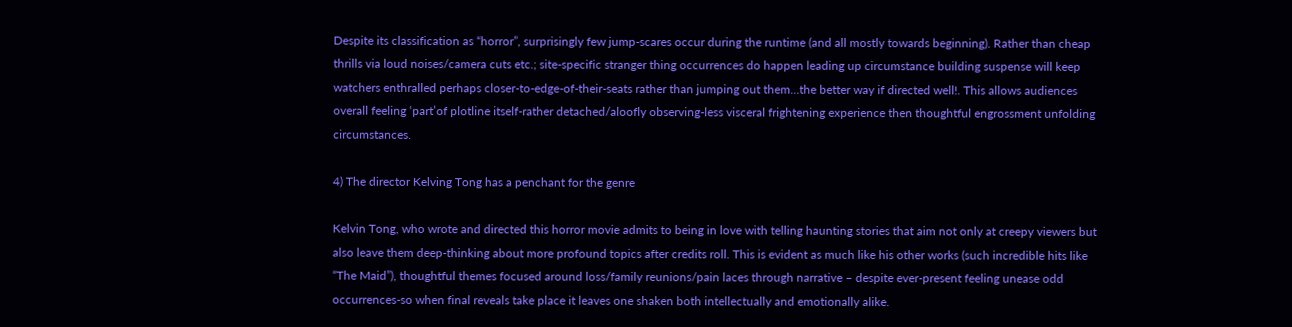Despite its classification as “horror”, surprisingly few jump-scares occur during the runtime (and all mostly towards beginning). Rather than cheap thrills via loud noises/camera cuts etc.; site-specific stranger thing occurrences do happen leading up circumstance building suspense will keep watchers enthralled perhaps closer-to-edge-of-their-seats rather than jumping out them…the better way if directed well!. This allows audiences overall feeling ‘part’of plotline itself-rather detached/aloofly observing-less visceral frightening experience then thoughtful engrossment unfolding circumstances.

4) The director Kelving Tong has a penchant for the genre

Kelvin Tong, who wrote and directed this horror movie admits to being in love with telling haunting stories that aim not only at creepy viewers but also leave them deep-thinking about more profound topics after credits roll. This is evident as much like his other works (such incredible hits like “The Maid”), thoughtful themes focused around loss/family reunions/pain laces through narrative – despite ever-present feeling unease odd occurrences-so when final reveals take place it leaves one shaken both intellectually and emotionally alike.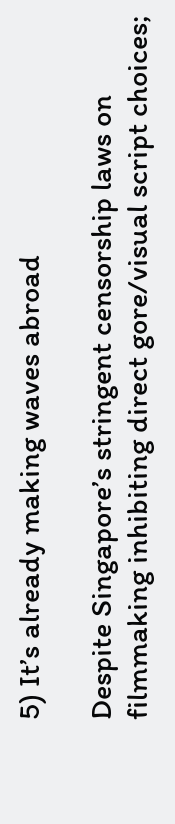5) It’s already making waves abroad

Despite Singapore’s stringent censorship laws on filmmaking inhibiting direct gore/visual script choices;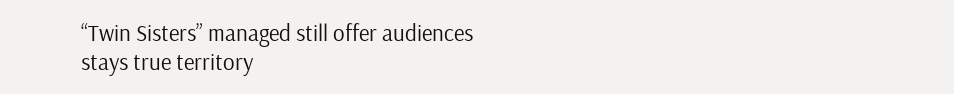“Twin Sisters” managed still offer audiences stays true territory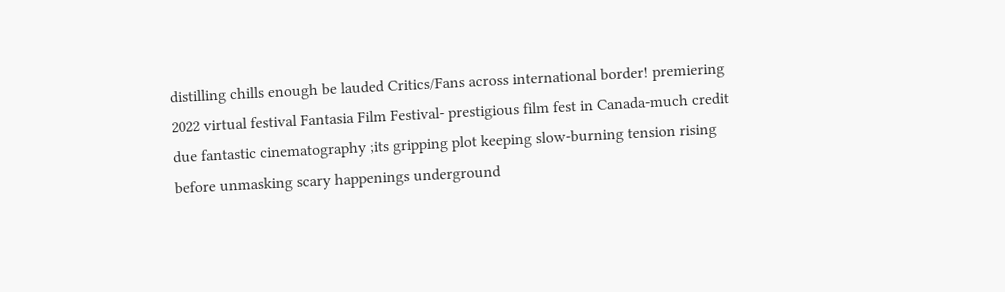distilling chills enough be lauded Critics/Fans across international border! premiering 2022 virtual festival Fantasia Film Festival- prestigious film fest in Canada-much credit due fantastic cinematography ;its gripping plot keeping slow-burning tension rising before unmasking scary happenings underground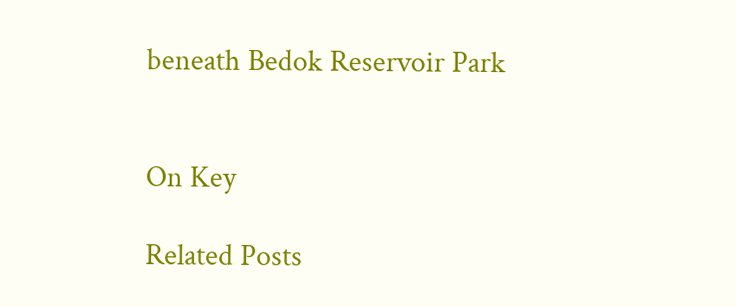beneath Bedok Reservoir Park


On Key

Related Posts